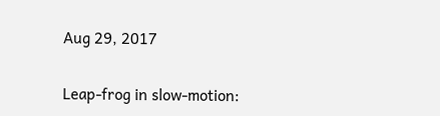Aug 29, 2017

Leap‐frog in slow‐motion: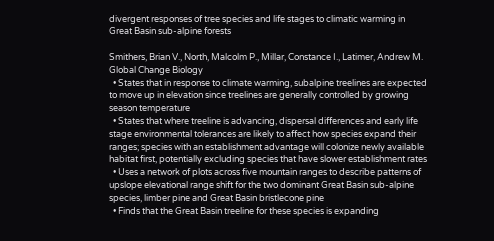divergent responses of tree species and life stages to climatic warming in Great Basin sub‐alpine forests

Smithers, Brian V., North, Malcolm P., Millar, Constance I., Latimer, Andrew M.
Global Change Biology
  • States that in response to climate warming, subalpine treelines are expected to move up in elevation since treelines are generally controlled by growing season temperature
  • States that where treeline is advancing, dispersal differences and early life stage environmental tolerances are likely to affect how species expand their ranges; species with an establishment advantage will colonize newly available habitat first, potentially excluding species that have slower establishment rates
  • Uses a network of plots across five mountain ranges to describe patterns of upslope elevational range shift for the two dominant Great Basin sub-alpine species, limber pine and Great Basin bristlecone pine
  • Finds that the Great Basin treeline for these species is expanding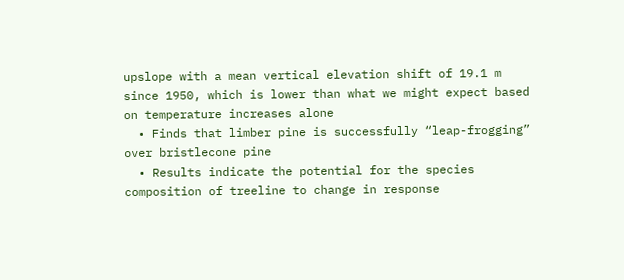upslope with a mean vertical elevation shift of 19.1 m since 1950, which is lower than what we might expect based on temperature increases alone
  • Finds that limber pine is successfully “leap-frogging” over bristlecone pine
  • Results indicate the potential for the species composition of treeline to change in response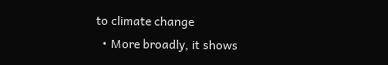to climate change
  • More broadly, it shows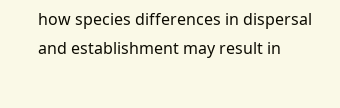how species differences in dispersal and establishment may result in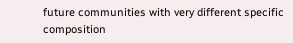future communities with very different specific composition